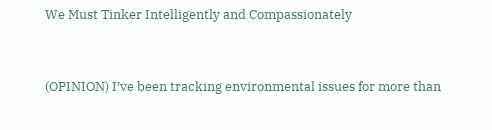We Must Tinker Intelligently and Compassionately


(OPINION) I’ve been tracking environmental issues for more than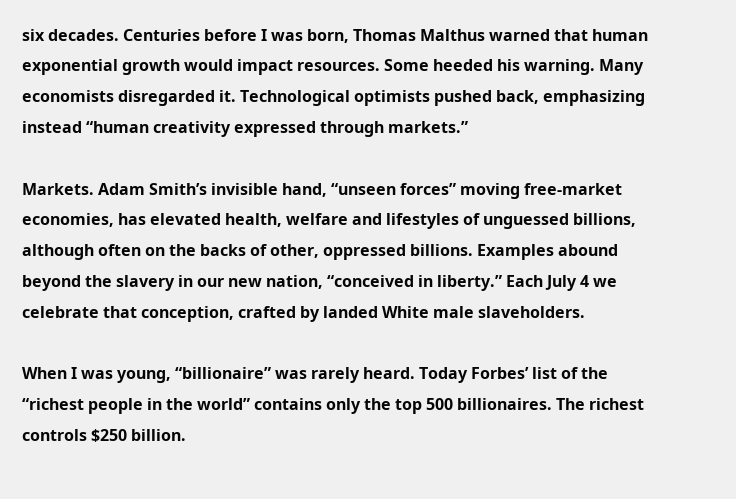six decades. Centuries before I was born, Thomas Malthus warned that human exponential growth would impact resources. Some heeded his warning. Many economists disregarded it. Technological optimists pushed back, emphasizing instead “human creativity expressed through markets.”

Markets. Adam Smith’s invisible hand, “unseen forces” moving free-market economies, has elevated health, welfare and lifestyles of unguessed billions, although often on the backs of other, oppressed billions. Examples abound beyond the slavery in our new nation, “conceived in liberty.” Each July 4 we celebrate that conception, crafted by landed White male slaveholders.

When I was young, “billionaire” was rarely heard. Today Forbes’ list of the “richest people in the world” contains only the top 500 billionaires. The richest controls $250 billion.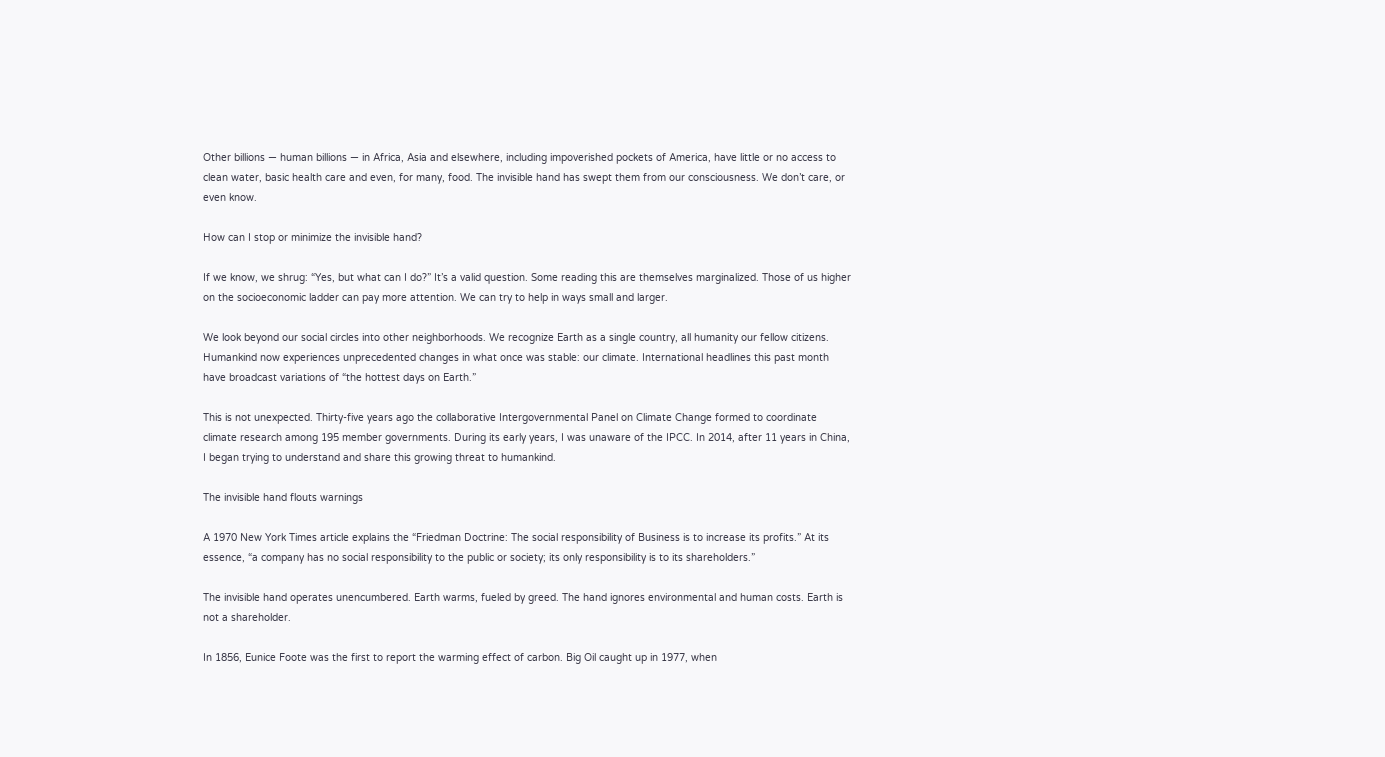Other billions — human billions — in Africa, Asia and elsewhere, including impoverished pockets of America, have little or no access to clean water, basic health care and even, for many, food. The invisible hand has swept them from our consciousness. We don’t care, or even know.

How can I stop or minimize the invisible hand?

If we know, we shrug: “Yes, but what can I do?” It’s a valid question. Some reading this are themselves marginalized. Those of us higher on the socioeconomic ladder can pay more attention. We can try to help in ways small and larger.

We look beyond our social circles into other neighborhoods. We recognize Earth as a single country, all humanity our fellow citizens. Humankind now experiences unprecedented changes in what once was stable: our climate. International headlines this past month have broadcast variations of “the hottest days on Earth.”

This is not unexpected. Thirty-five years ago the collaborative Intergovernmental Panel on Climate Change formed to coordinate climate research among 195 member governments. During its early years, I was unaware of the IPCC. In 2014, after 11 years in China, I began trying to understand and share this growing threat to humankind.

The invisible hand flouts warnings

A 1970 New York Times article explains the “Friedman Doctrine: The social responsibility of Business is to increase its profits.” At its essence, “a company has no social responsibility to the public or society; its only responsibility is to its shareholders.”

The invisible hand operates unencumbered. Earth warms, fueled by greed. The hand ignores environmental and human costs. Earth is not a shareholder.

In 1856, Eunice Foote was the first to report the warming effect of carbon. Big Oil caught up in 1977, when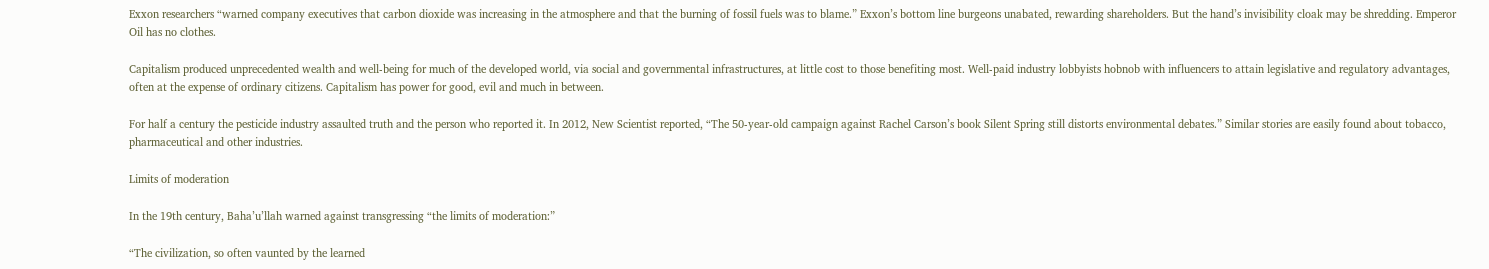Exxon researchers “warned company executives that carbon dioxide was increasing in the atmosphere and that the burning of fossil fuels was to blame.” Exxon’s bottom line burgeons unabated, rewarding shareholders. But the hand’s invisibility cloak may be shredding. Emperor Oil has no clothes.

Capitalism produced unprecedented wealth and well-being for much of the developed world, via social and governmental infrastructures, at little cost to those benefiting most. Well-paid industry lobbyists hobnob with influencers to attain legislative and regulatory advantages, often at the expense of ordinary citizens. Capitalism has power for good, evil and much in between.

For half a century the pesticide industry assaulted truth and the person who reported it. In 2012, New Scientist reported, “The 50-year-old campaign against Rachel Carson’s book Silent Spring still distorts environmental debates.” Similar stories are easily found about tobacco, pharmaceutical and other industries.

Limits of moderation

In the 19th century, Baha’u’llah warned against transgressing “the limits of moderation:”

“The civilization, so often vaunted by the learned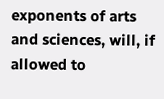exponents of arts and sciences, will, if allowed to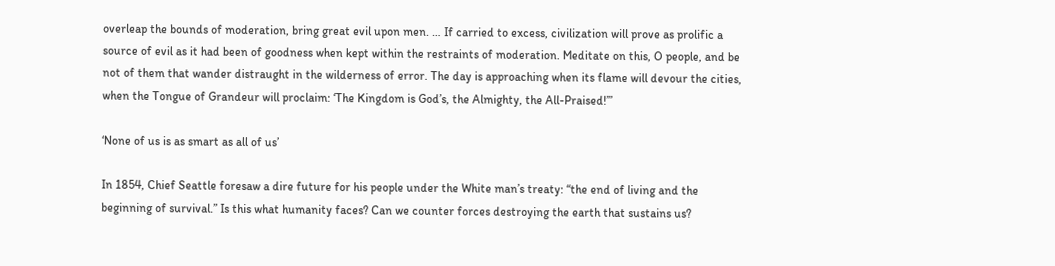overleap the bounds of moderation, bring great evil upon men. … If carried to excess, civilization will prove as prolific a source of evil as it had been of goodness when kept within the restraints of moderation. Meditate on this, O people, and be not of them that wander distraught in the wilderness of error. The day is approaching when its flame will devour the cities, when the Tongue of Grandeur will proclaim: ‘The Kingdom is God’s, the Almighty, the All-Praised!’”

‘None of us is as smart as all of us’

In 1854, Chief Seattle foresaw a dire future for his people under the White man’s treaty: “the end of living and the beginning of survival.” Is this what humanity faces? Can we counter forces destroying the earth that sustains us?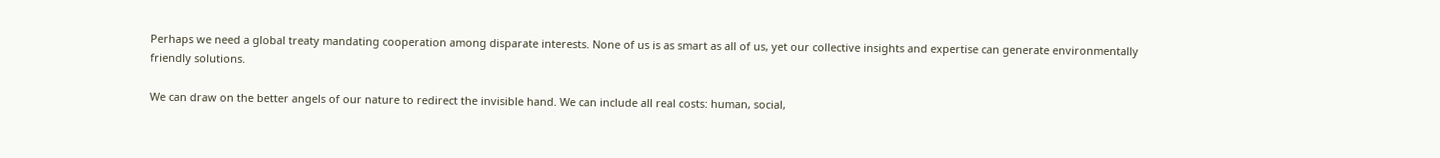Perhaps we need a global treaty mandating cooperation among disparate interests. None of us is as smart as all of us, yet our collective insights and expertise can generate environmentally friendly solutions.

We can draw on the better angels of our nature to redirect the invisible hand. We can include all real costs: human, social,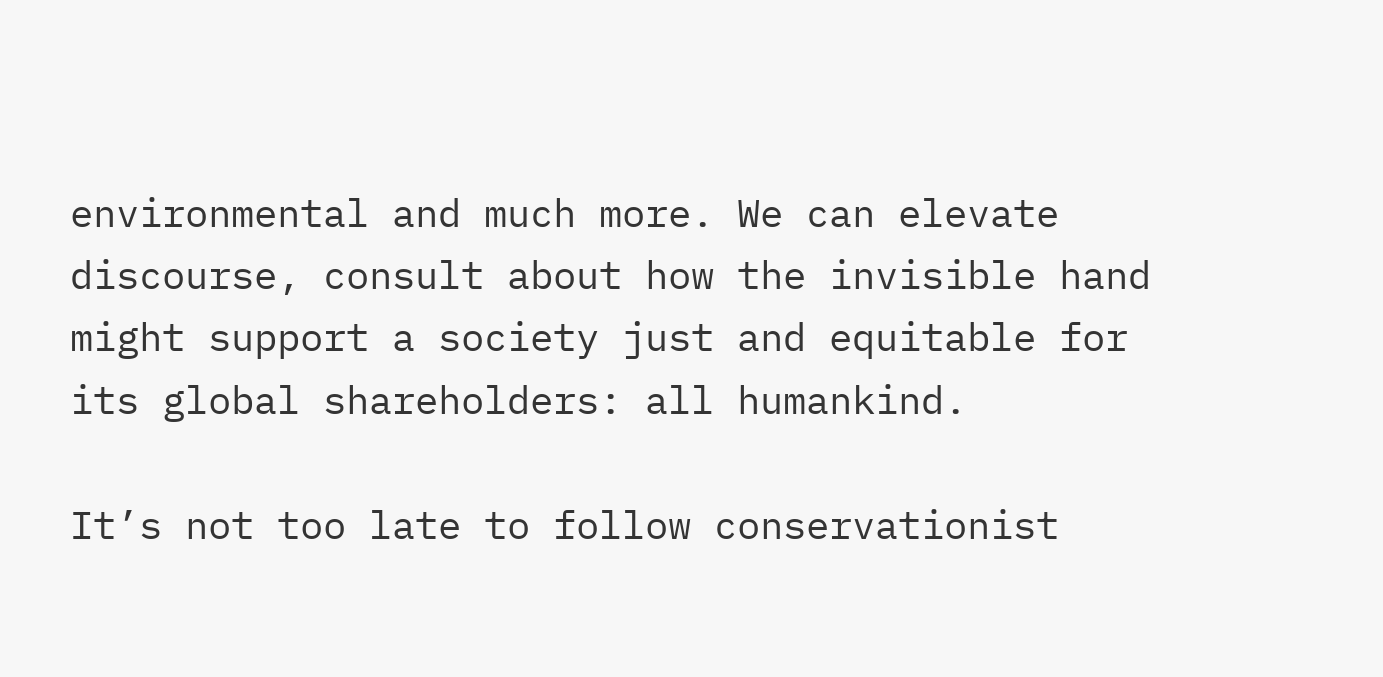environmental and much more. We can elevate discourse, consult about how the invisible hand might support a society just and equitable for its global shareholders: all humankind.

It’s not too late to follow conservationist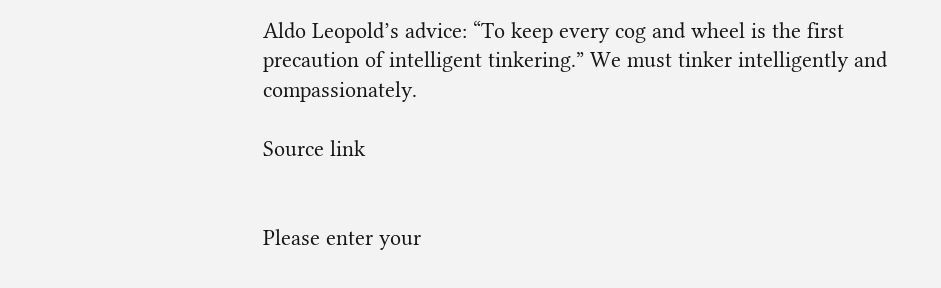Aldo Leopold’s advice: “To keep every cog and wheel is the first precaution of intelligent tinkering.” We must tinker intelligently and compassionately.

Source link


Please enter your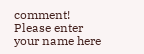comment!
Please enter your name here